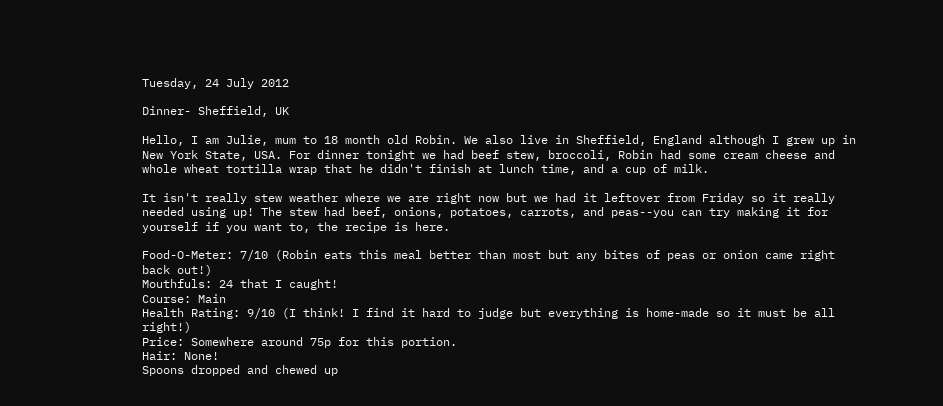Tuesday, 24 July 2012

Dinner- Sheffield, UK

Hello, I am Julie, mum to 18 month old Robin. We also live in Sheffield, England although I grew up in New York State, USA. For dinner tonight we had beef stew, broccoli, Robin had some cream cheese and whole wheat tortilla wrap that he didn't finish at lunch time, and a cup of milk.

It isn't really stew weather where we are right now but we had it leftover from Friday so it really needed using up! The stew had beef, onions, potatoes, carrots, and peas--you can try making it for yourself if you want to, the recipe is here.

Food-O-Meter: 7/10 (Robin eats this meal better than most but any bites of peas or onion came right back out!)
Mouthfuls: 24 that I caught!
Course: Main
Health Rating: 9/10 (I think! I find it hard to judge but everything is home-made so it must be all right!)
Price: Somewhere around 75p for this portion.
Hair: None!
Spoons dropped and chewed up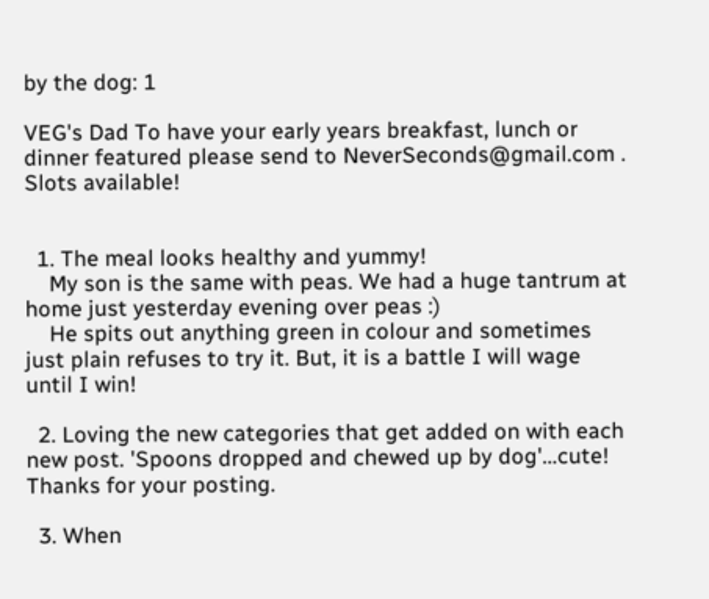by the dog: 1

VEG's Dad To have your early years breakfast, lunch or dinner featured please send to NeverSeconds@gmail.com . Slots available!


  1. The meal looks healthy and yummy!
    My son is the same with peas. We had a huge tantrum at home just yesterday evening over peas :)
    He spits out anything green in colour and sometimes just plain refuses to try it. But, it is a battle I will wage until I win!

  2. Loving the new categories that get added on with each new post. 'Spoons dropped and chewed up by dog'...cute! Thanks for your posting.

  3. When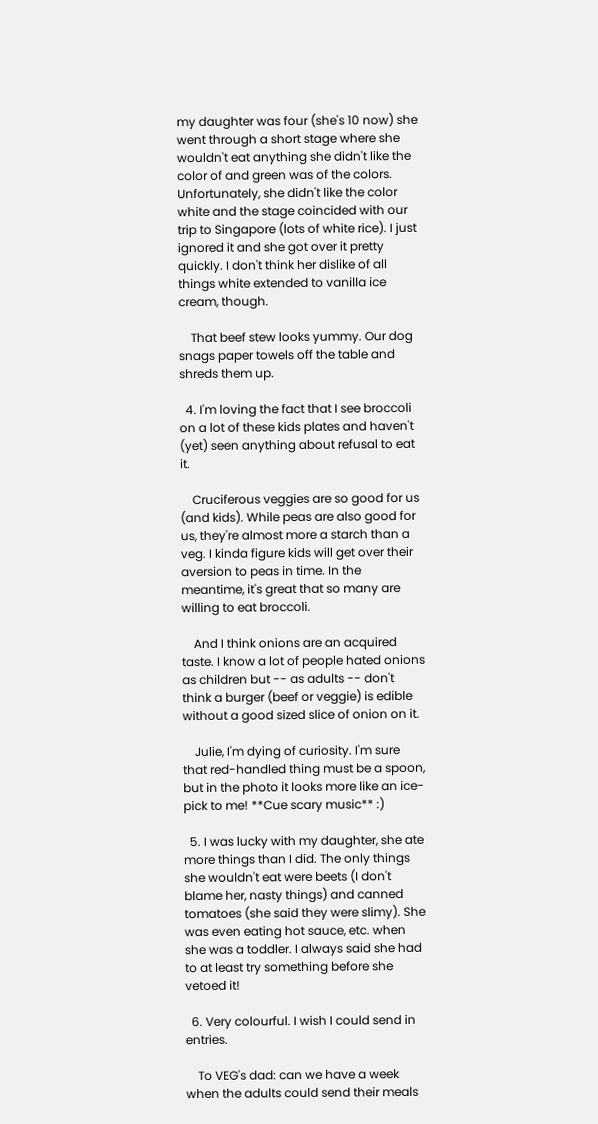my daughter was four (she's 10 now) she went through a short stage where she wouldn't eat anything she didn't like the color of and green was of the colors. Unfortunately, she didn't like the color white and the stage coincided with our trip to Singapore (lots of white rice). I just ignored it and she got over it pretty quickly. I don't think her dislike of all things white extended to vanilla ice cream, though.

    That beef stew looks yummy. Our dog snags paper towels off the table and shreds them up.

  4. I'm loving the fact that I see broccoli on a lot of these kids plates and haven't (yet) seen anything about refusal to eat it.

    Cruciferous veggies are so good for us (and kids). While peas are also good for us, they're almost more a starch than a veg. I kinda figure kids will get over their aversion to peas in time. In the meantime, it's great that so many are willing to eat broccoli.

    And I think onions are an acquired taste. I know a lot of people hated onions as children but -- as adults -- don't think a burger (beef or veggie) is edible without a good sized slice of onion on it.

    Julie, I'm dying of curiosity. I'm sure that red-handled thing must be a spoon, but in the photo it looks more like an ice-pick to me! **Cue scary music** :)

  5. I was lucky with my daughter, she ate more things than I did. The only things she wouldn't eat were beets (I don't blame her, nasty things) and canned tomatoes (she said they were slimy). She was even eating hot sauce, etc. when she was a toddler. I always said she had to at least try something before she vetoed it!

  6. Very colourful. I wish I could send in entries.

    To VEG's dad: can we have a week when the adults could send their meals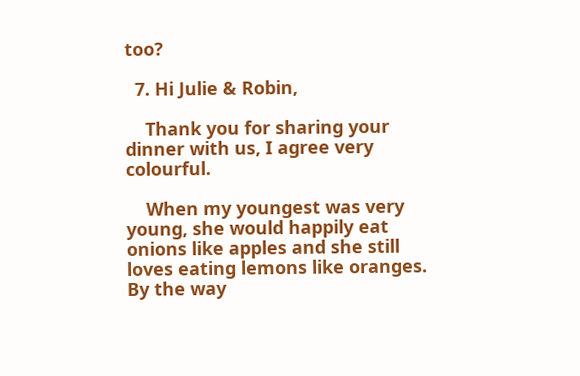too?

  7. Hi Julie & Robin,

    Thank you for sharing your dinner with us, I agree very colourful.

    When my youngest was very young, she would happily eat onions like apples and she still loves eating lemons like oranges. By the way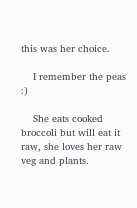this was her choice.

    I remember the peas :)

    She eats cooked broccoli but will eat it raw, she loves her raw veg and plants.